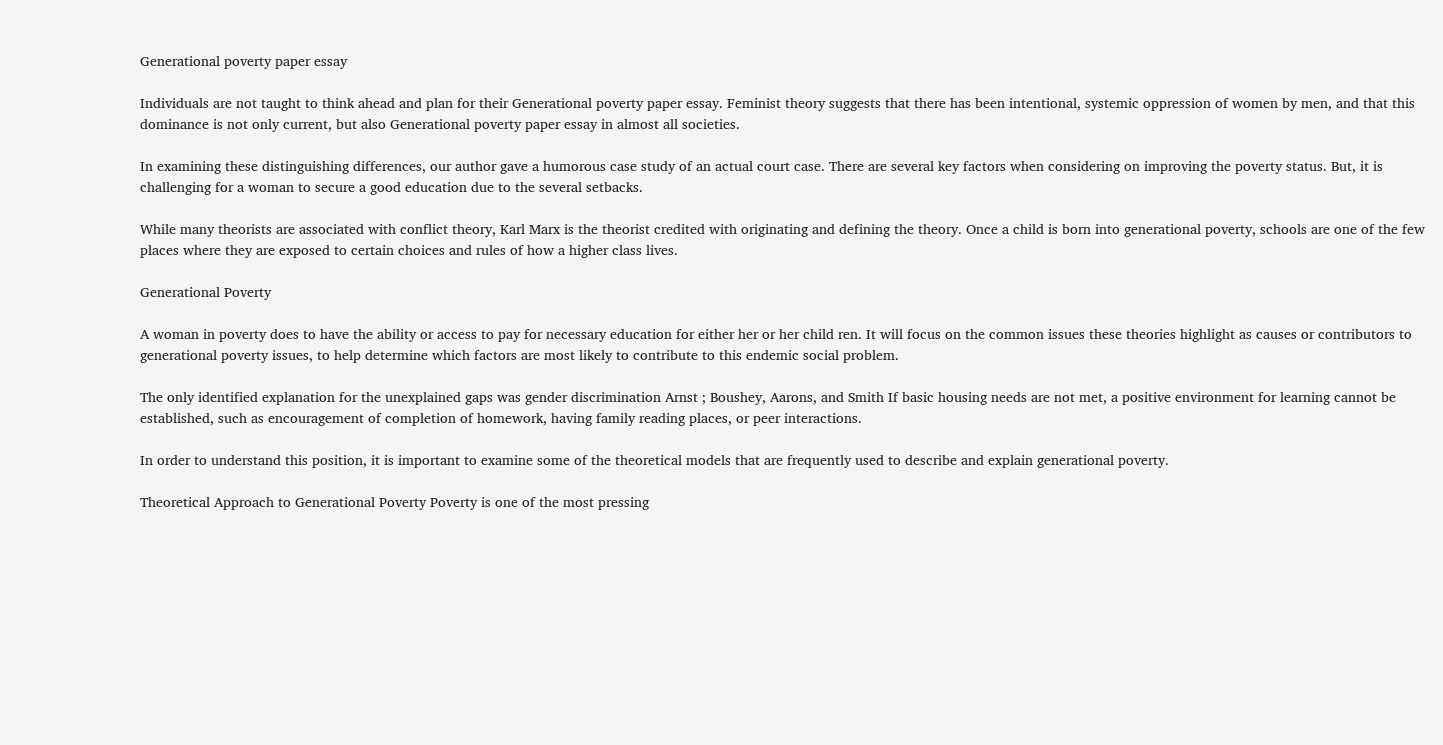Generational poverty paper essay

Individuals are not taught to think ahead and plan for their Generational poverty paper essay. Feminist theory suggests that there has been intentional, systemic oppression of women by men, and that this dominance is not only current, but also Generational poverty paper essay in almost all societies.

In examining these distinguishing differences, our author gave a humorous case study of an actual court case. There are several key factors when considering on improving the poverty status. But, it is challenging for a woman to secure a good education due to the several setbacks.

While many theorists are associated with conflict theory, Karl Marx is the theorist credited with originating and defining the theory. Once a child is born into generational poverty, schools are one of the few places where they are exposed to certain choices and rules of how a higher class lives.

Generational Poverty

A woman in poverty does to have the ability or access to pay for necessary education for either her or her child ren. It will focus on the common issues these theories highlight as causes or contributors to generational poverty issues, to help determine which factors are most likely to contribute to this endemic social problem.

The only identified explanation for the unexplained gaps was gender discrimination Arnst ; Boushey, Aarons, and Smith If basic housing needs are not met, a positive environment for learning cannot be established, such as encouragement of completion of homework, having family reading places, or peer interactions.

In order to understand this position, it is important to examine some of the theoretical models that are frequently used to describe and explain generational poverty.

Theoretical Approach to Generational Poverty Poverty is one of the most pressing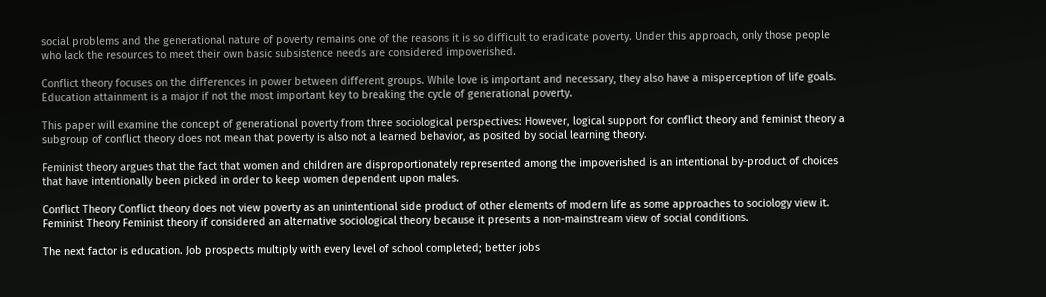social problems and the generational nature of poverty remains one of the reasons it is so difficult to eradicate poverty. Under this approach, only those people who lack the resources to meet their own basic subsistence needs are considered impoverished.

Conflict theory focuses on the differences in power between different groups. While love is important and necessary, they also have a misperception of life goals. Education attainment is a major if not the most important key to breaking the cycle of generational poverty.

This paper will examine the concept of generational poverty from three sociological perspectives: However, logical support for conflict theory and feminist theory a subgroup of conflict theory does not mean that poverty is also not a learned behavior, as posited by social learning theory.

Feminist theory argues that the fact that women and children are disproportionately represented among the impoverished is an intentional by-product of choices that have intentionally been picked in order to keep women dependent upon males.

Conflict Theory Conflict theory does not view poverty as an unintentional side product of other elements of modern life as some approaches to sociology view it. Feminist Theory Feminist theory if considered an alternative sociological theory because it presents a non-mainstream view of social conditions.

The next factor is education. Job prospects multiply with every level of school completed; better jobs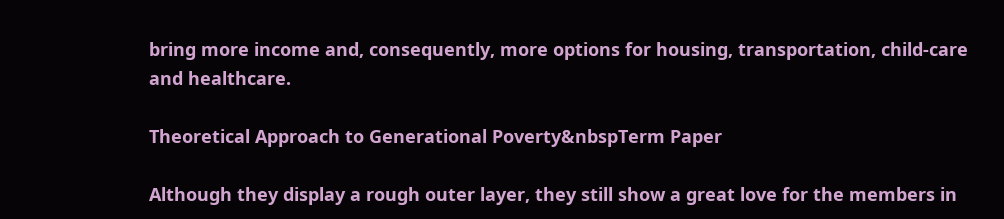bring more income and, consequently, more options for housing, transportation, child-care and healthcare.

Theoretical Approach to Generational Poverty&nbspTerm Paper

Although they display a rough outer layer, they still show a great love for the members in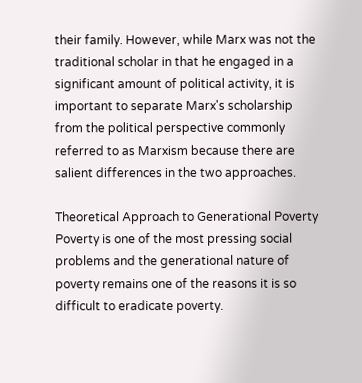their family. However, while Marx was not the traditional scholar in that he engaged in a significant amount of political activity, it is important to separate Marx's scholarship from the political perspective commonly referred to as Marxism because there are salient differences in the two approaches.

Theoretical Approach to Generational Poverty Poverty is one of the most pressing social problems and the generational nature of poverty remains one of the reasons it is so difficult to eradicate poverty.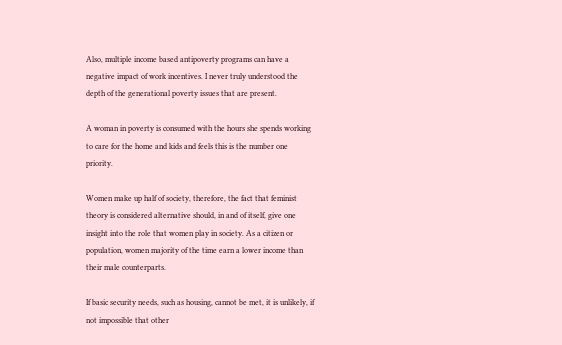Also, multiple income based antipoverty programs can have a negative impact of work incentives. I never truly understood the depth of the generational poverty issues that are present.

A woman in poverty is consumed with the hours she spends working to care for the home and kids and feels this is the number one priority.

Women make up half of society, therefore, the fact that feminist theory is considered alternative should, in and of itself, give one insight into the role that women play in society. As a citizen or population, women majority of the time earn a lower income than their male counterparts.

If basic security needs, such as housing, cannot be met, it is unlikely, if not impossible that other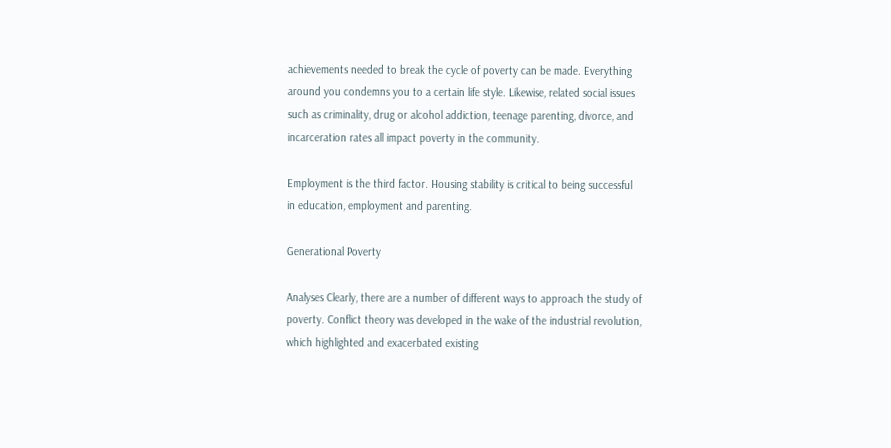achievements needed to break the cycle of poverty can be made. Everything around you condemns you to a certain life style. Likewise, related social issues such as criminality, drug or alcohol addiction, teenage parenting, divorce, and incarceration rates all impact poverty in the community.

Employment is the third factor. Housing stability is critical to being successful in education, employment and parenting.

Generational Poverty

Analyses Clearly, there are a number of different ways to approach the study of poverty. Conflict theory was developed in the wake of the industrial revolution, which highlighted and exacerbated existing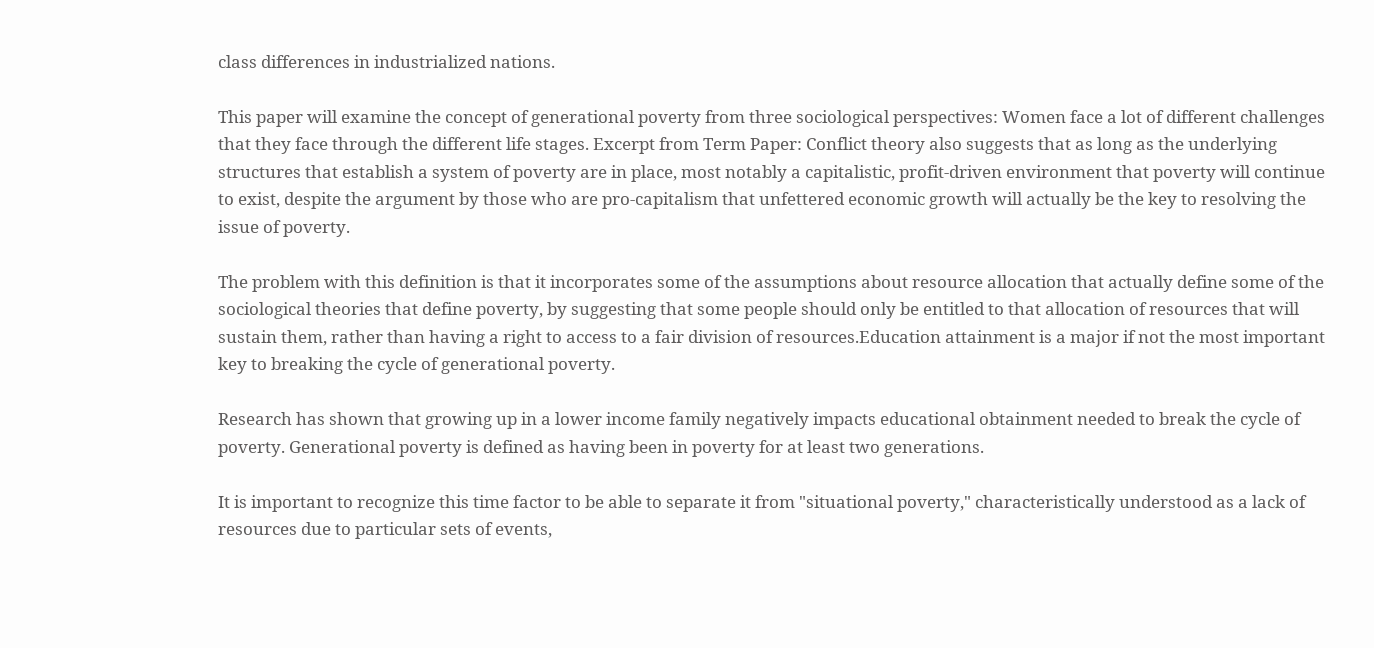class differences in industrialized nations.

This paper will examine the concept of generational poverty from three sociological perspectives: Women face a lot of different challenges that they face through the different life stages. Excerpt from Term Paper: Conflict theory also suggests that as long as the underlying structures that establish a system of poverty are in place, most notably a capitalistic, profit-driven environment that poverty will continue to exist, despite the argument by those who are pro-capitalism that unfettered economic growth will actually be the key to resolving the issue of poverty.

The problem with this definition is that it incorporates some of the assumptions about resource allocation that actually define some of the sociological theories that define poverty, by suggesting that some people should only be entitled to that allocation of resources that will sustain them, rather than having a right to access to a fair division of resources.Education attainment is a major if not the most important key to breaking the cycle of generational poverty.

Research has shown that growing up in a lower income family negatively impacts educational obtainment needed to break the cycle of poverty. Generational poverty is defined as having been in poverty for at least two generations.

It is important to recognize this time factor to be able to separate it from "situational poverty," characteristically understood as a lack of resources due to particular sets of events,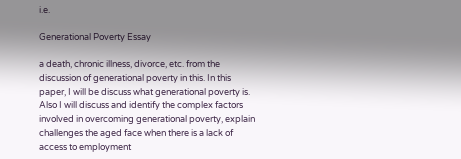i.e.

Generational Poverty Essay

a death, chronic illness, divorce, etc. from the discussion of generational poverty in this. In this paper, I will be discuss what generational poverty is. Also I will discuss and identify the complex factors involved in overcoming generational poverty, explain challenges the aged face when there is a lack of access to employment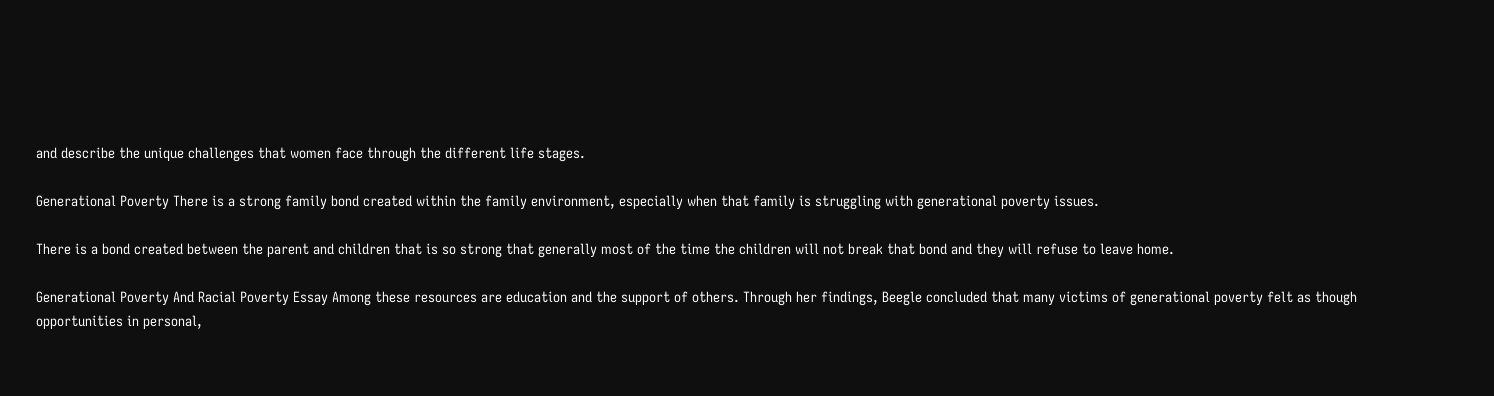and describe the unique challenges that women face through the different life stages.

Generational Poverty There is a strong family bond created within the family environment, especially when that family is struggling with generational poverty issues.

There is a bond created between the parent and children that is so strong that generally most of the time the children will not break that bond and they will refuse to leave home.

Generational Poverty And Racial Poverty Essay Among these resources are education and the support of others. Through her findings, Beegle concluded that many victims of generational poverty felt as though opportunities in personal,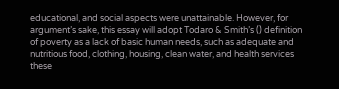educational, and social aspects were unattainable. However, for argument’s sake, this essay will adopt Todaro & Smith’s () definition of poverty as a lack of basic human needs, such as adequate and nutritious food, clothing, housing, clean water, and health services these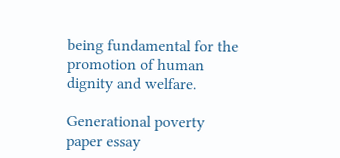being fundamental for the promotion of human dignity and welfare.

Generational poverty paper essay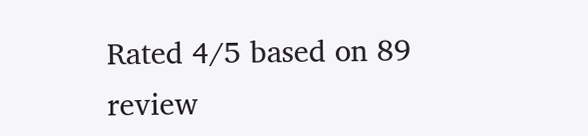Rated 4/5 based on 89 review